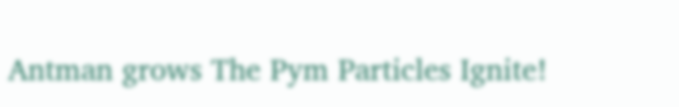Antman grows The Pym Particles Ignite!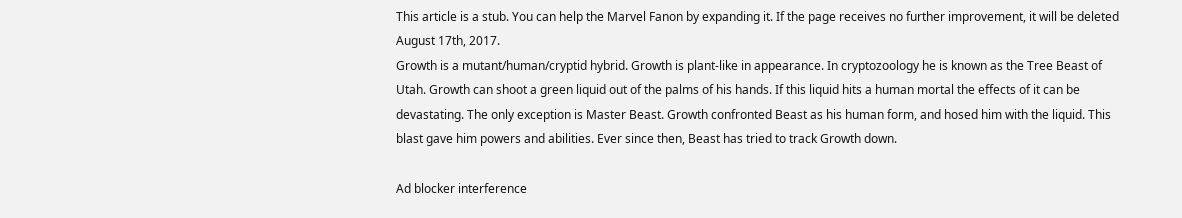This article is a stub. You can help the Marvel Fanon by expanding it. If the page receives no further improvement, it will be deleted August 17th, 2017.
Growth is a mutant/human/cryptid hybrid. Growth is plant-like in appearance. In cryptozoology he is known as the Tree Beast of Utah. Growth can shoot a green liquid out of the palms of his hands. If this liquid hits a human mortal the effects of it can be devastating. The only exception is Master Beast. Growth confronted Beast as his human form, and hosed him with the liquid. This blast gave him powers and abilities. Ever since then, Beast has tried to track Growth down.

Ad blocker interference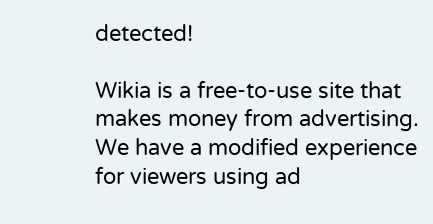detected!

Wikia is a free-to-use site that makes money from advertising. We have a modified experience for viewers using ad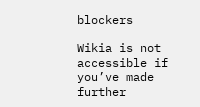blockers

Wikia is not accessible if you’ve made further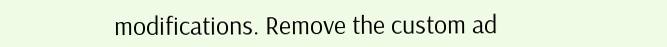modifications. Remove the custom ad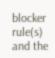blocker rule(s) and the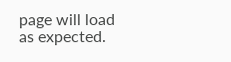page will load as expected.